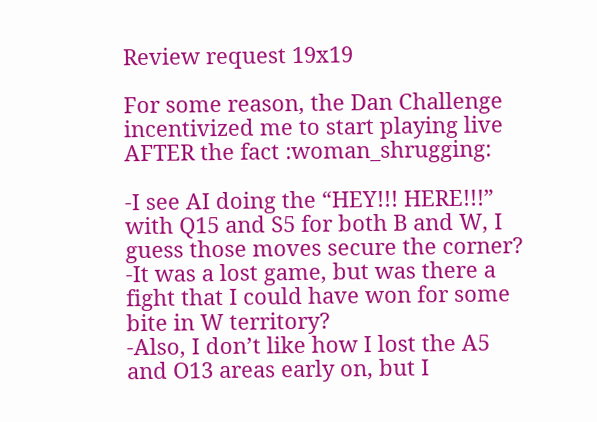Review request 19x19

For some reason, the Dan Challenge incentivized me to start playing live AFTER the fact :woman_shrugging:

-I see AI doing the “HEY!!! HERE!!!” with Q15 and S5 for both B and W, I guess those moves secure the corner?
-It was a lost game, but was there a fight that I could have won for some bite in W territory?
-Also, I don’t like how I lost the A5 and O13 areas early on, but I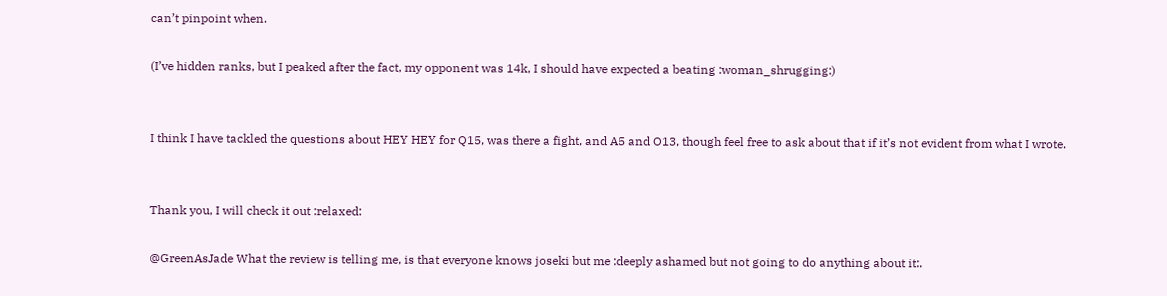can’t pinpoint when.

(I’ve hidden ranks, but I peaked after the fact, my opponent was 14k, I should have expected a beating :woman_shrugging:)


I think I have tackled the questions about HEY HEY for Q15, was there a fight, and A5 and O13, though feel free to ask about that if it’s not evident from what I wrote.


Thank you, I will check it out :relaxed:

@GreenAsJade What the review is telling me, is that everyone knows joseki but me :deeply ashamed but not going to do anything about it:.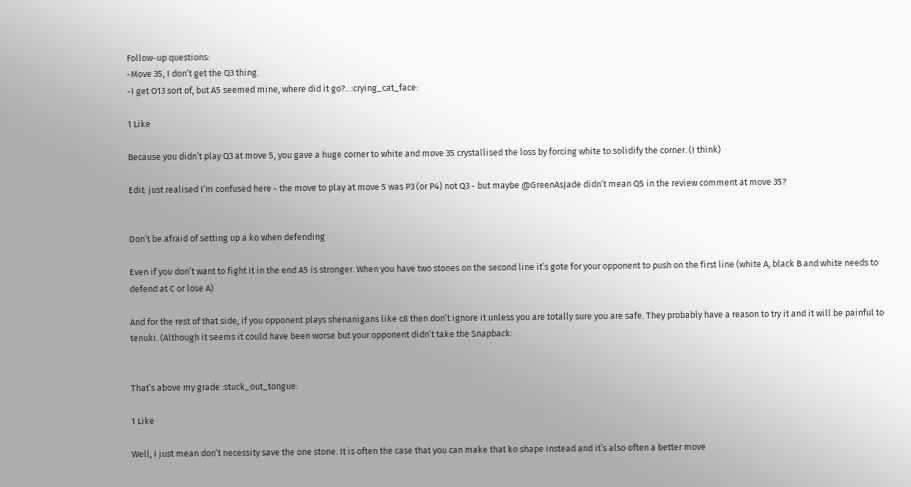Follow-up questions:
-Move 35, I don’t get the Q3 thing.
-I get O13 sort of, but A5 seemed mine, where did it go?.. :crying_cat_face:

1 Like

Because you didn’t play Q3 at move 5, you gave a huge corner to white and move 35 crystallised the loss by forcing white to solidify the corner. (I think)

Edit: just realised I’m confused here - the move to play at move 5 was P3 (or P4) not Q3 - but maybe @GreenAsJade didn’t mean Q5 in the review comment at move 35?


Don’t be afraid of setting up a ko when defending

Even if you don’t want to fight it in the end A5 is stronger. When you have two stones on the second line it’s gote for your opponent to push on the first line (white A, black B and white needs to defend at C or lose A)

And for the rest of that side, if you opponent plays shenanigans like c8 then don’t ignore it unless you are totally sure you are safe. They probably have a reason to try it and it will be painful to tenuki. (Although it seems it could have been worse but your opponent didn’t take the Snapback:


That’s above my grade :stuck_out_tongue:

1 Like

Well, I just mean don’t necessity save the one stone. It is often the case that you can make that ko shape instead and it’s also often a better move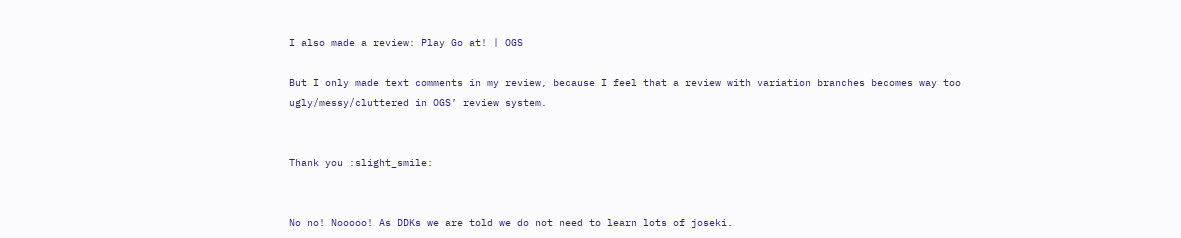I also made a review: Play Go at! | OGS

But I only made text comments in my review, because I feel that a review with variation branches becomes way too ugly/messy/cluttered in OGS’ review system.


Thank you :slight_smile:


No no! Nooooo! As DDKs we are told we do not need to learn lots of joseki.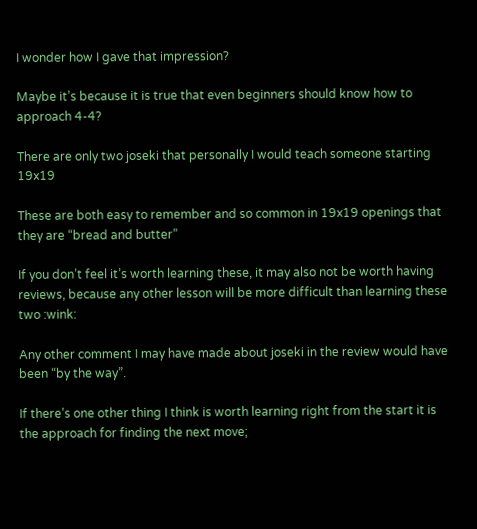I wonder how I gave that impression?

Maybe it’s because it is true that even beginners should know how to approach 4-4?

There are only two joseki that personally I would teach someone starting 19x19

These are both easy to remember and so common in 19x19 openings that they are “bread and butter”

If you don’t feel it’s worth learning these, it may also not be worth having reviews, because any other lesson will be more difficult than learning these two :wink:

Any other comment I may have made about joseki in the review would have been “by the way”.

If there’s one other thing I think is worth learning right from the start it is the approach for finding the next move;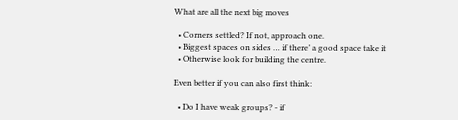What are all the next big moves

  • Corners settled? If not, approach one.
  • Biggest spaces on sides … if there’ a good space take it
  • Otherwise look for building the centre.

Even better if you can also first think:

  • Do I have weak groups? - if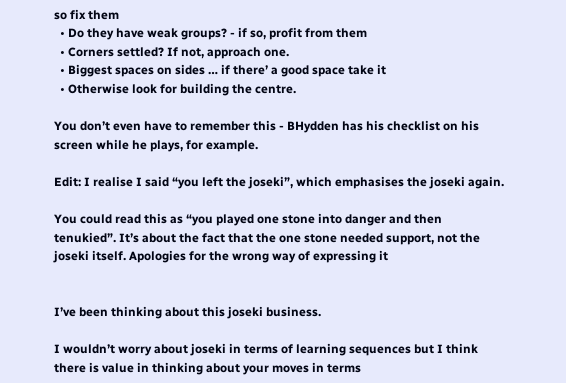so fix them
  • Do they have weak groups? - if so, profit from them
  • Corners settled? If not, approach one.
  • Biggest spaces on sides … if there’ a good space take it
  • Otherwise look for building the centre.

You don’t even have to remember this - BHydden has his checklist on his screen while he plays, for example.

Edit: I realise I said “you left the joseki”, which emphasises the joseki again.

You could read this as “you played one stone into danger and then tenukied”. It’s about the fact that the one stone needed support, not the joseki itself. Apologies for the wrong way of expressing it


I’ve been thinking about this joseki business.

I wouldn’t worry about joseki in terms of learning sequences but I think there is value in thinking about your moves in terms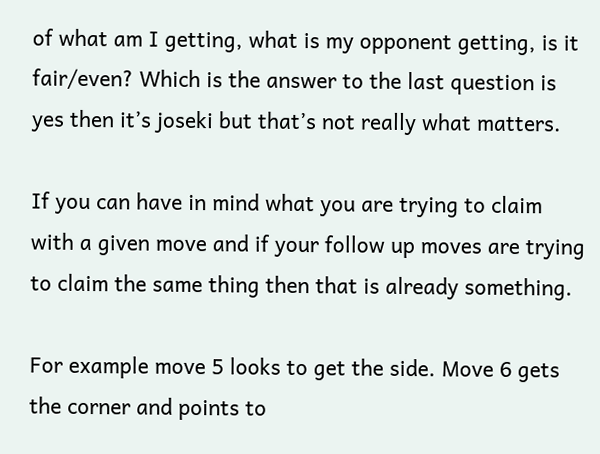of what am I getting, what is my opponent getting, is it fair/even? Which is the answer to the last question is yes then it’s joseki but that’s not really what matters.

If you can have in mind what you are trying to claim with a given move and if your follow up moves are trying to claim the same thing then that is already something.

For example move 5 looks to get the side. Move 6 gets the corner and points to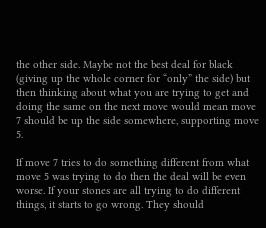the other side. Maybe not the best deal for black (giving up the whole corner for “only” the side) but then thinking about what you are trying to get and doing the same on the next move would mean move 7 should be up the side somewhere, supporting move 5.

If move 7 tries to do something different from what move 5 was trying to do then the deal will be even worse. If your stones are all trying to do different things, it starts to go wrong. They should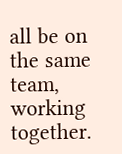all be on the same team, working together.